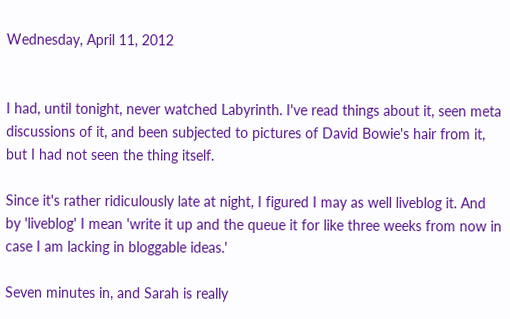Wednesday, April 11, 2012


I had, until tonight, never watched Labyrinth. I've read things about it, seen meta discussions of it, and been subjected to pictures of David Bowie's hair from it, but I had not seen the thing itself.

Since it's rather ridiculously late at night, I figured I may as well liveblog it. And by 'liveblog' I mean 'write it up and the queue it for like three weeks from now in case I am lacking in bloggable ideas.'

Seven minutes in, and Sarah is really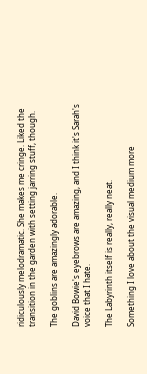ridiculously melodramatic. She makes me cringe. Liked the transition in the garden with setting jarring stuff, though.

The goblins are amazingly adorable.

David Bowie's eyebrows are amazing, and I think it's Sarah's voice that I hate.

The Labyrinth itself is really, really neat.

Something I love about the visual medium more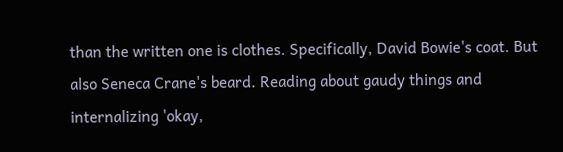than the written one is clothes. Specifically, David Bowie's coat. But also Seneca Crane's beard. Reading about gaudy things and internalizing 'okay,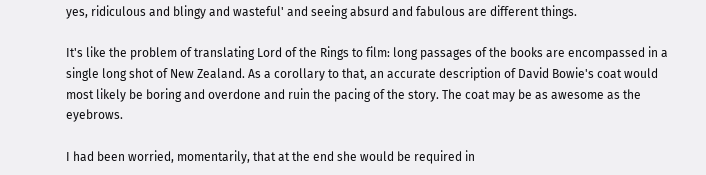yes, ridiculous and blingy and wasteful' and seeing absurd and fabulous are different things.

It's like the problem of translating Lord of the Rings to film: long passages of the books are encompassed in a single long shot of New Zealand. As a corollary to that, an accurate description of David Bowie's coat would most likely be boring and overdone and ruin the pacing of the story. The coat may be as awesome as the eyebrows.

I had been worried, momentarily, that at the end she would be required in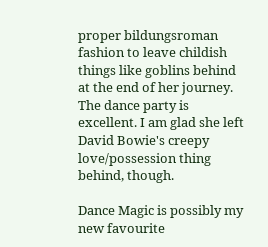proper bildungsroman fashion to leave childish things like goblins behind at the end of her journey. The dance party is excellent. I am glad she left David Bowie's creepy love/possession thing behind, though.

Dance Magic is possibly my new favourite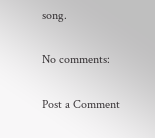song.

No comments:

Post a Comment